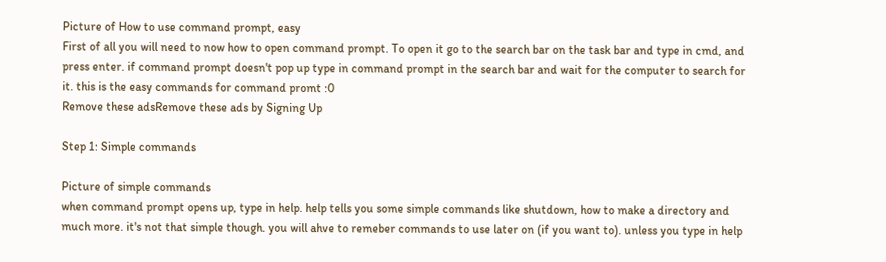Picture of How to use command prompt, easy
First of all you will need to now how to open command prompt. To open it go to the search bar on the task bar and type in cmd, and press enter. if command prompt doesn't pop up type in command prompt in the search bar and wait for the computer to search for it. this is the easy commands for command promt :0
Remove these adsRemove these ads by Signing Up

Step 1: Simple commands

Picture of simple commands
when command prompt opens up, type in help. help tells you some simple commands like shutdown, how to make a directory and much more. it's not that simple though. you will ahve to remeber commands to use later on (if you want to). unless you type in help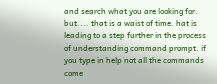and search what you are looking for. but.... that is a waist of time. hat is leading to a step further in the process of understanding command prompt. if you type in help not all the commands come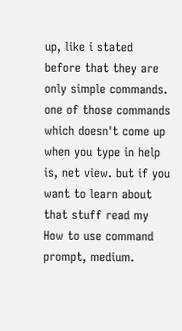up, like i stated before that they are only simple commands. one of those commands which doesn't come up when you type in help is, net view. but if you want to learn about that stuff read my How to use command prompt, medium.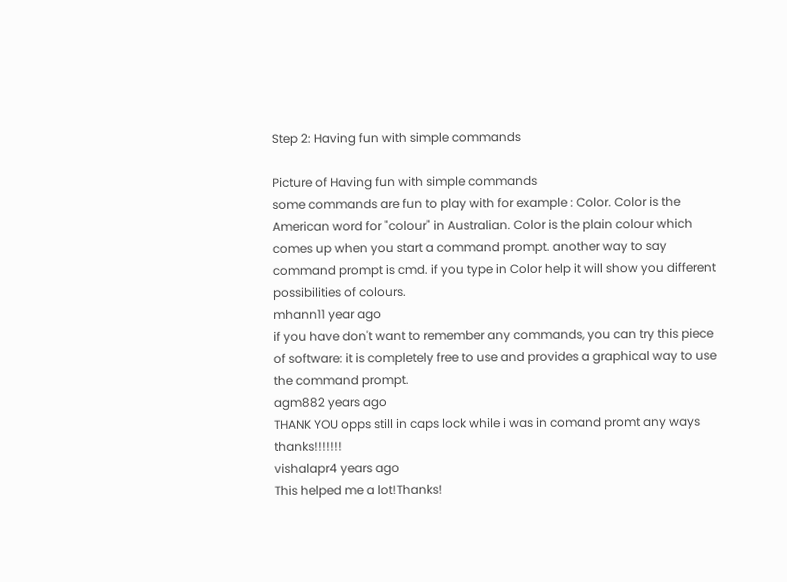Step 2: Having fun with simple commands

Picture of Having fun with simple commands
some commands are fun to play with for example : Color. Color is the American word for "colour" in Australian. Color is the plain colour which comes up when you start a command prompt. another way to say command prompt is cmd. if you type in Color help it will show you different possibilities of colours.
mhann11 year ago
if you have don't want to remember any commands, you can try this piece of software: it is completely free to use and provides a graphical way to use the command prompt.
agm882 years ago
THANK YOU opps still in caps lock while i was in comand promt any ways thanks!!!!!!!
vishalapr4 years ago
This helped me a lot!Thanks!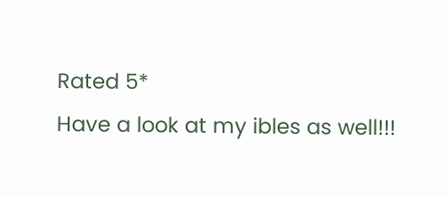Rated 5*
Have a look at my ibles as well!!!